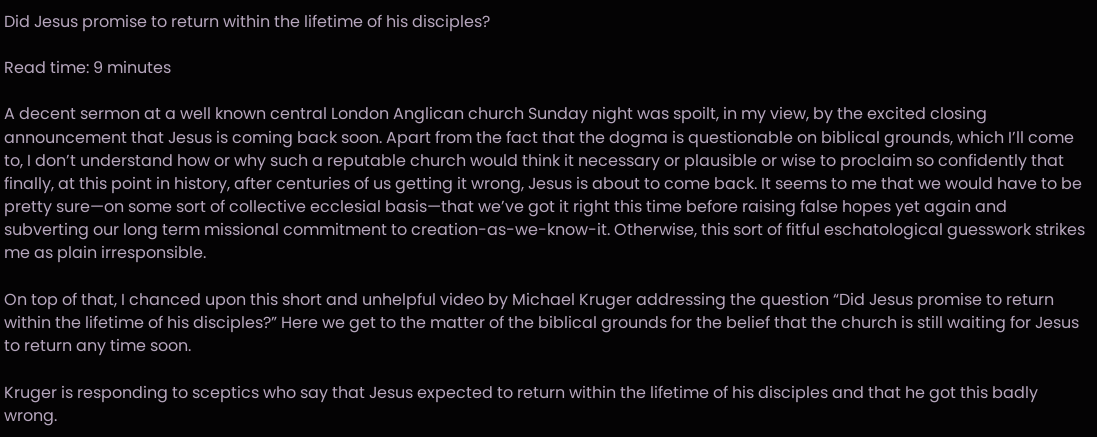Did Jesus promise to return within the lifetime of his disciples?

Read time: 9 minutes

A decent sermon at a well known central London Anglican church Sunday night was spoilt, in my view, by the excited closing announcement that Jesus is coming back soon. Apart from the fact that the dogma is questionable on biblical grounds, which I’ll come to, I don’t understand how or why such a reputable church would think it necessary or plausible or wise to proclaim so confidently that finally, at this point in history, after centuries of us getting it wrong, Jesus is about to come back. It seems to me that we would have to be pretty sure—on some sort of collective ecclesial basis—that we’ve got it right this time before raising false hopes yet again and subverting our long term missional commitment to creation-as-we-know-it. Otherwise, this sort of fitful eschatological guesswork strikes me as plain irresponsible.

On top of that, I chanced upon this short and unhelpful video by Michael Kruger addressing the question “Did Jesus promise to return within the lifetime of his disciples?” Here we get to the matter of the biblical grounds for the belief that the church is still waiting for Jesus to return any time soon.

Kruger is responding to sceptics who say that Jesus expected to return within the lifetime of his disciples and that he got this badly wrong.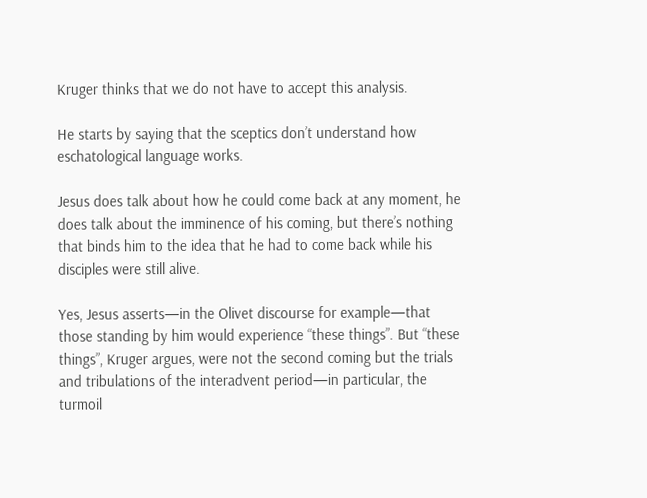Kruger thinks that we do not have to accept this analysis.

He starts by saying that the sceptics don’t understand how eschatological language works.

Jesus does talk about how he could come back at any moment, he does talk about the imminence of his coming, but there’s nothing that binds him to the idea that he had to come back while his disciples were still alive.

Yes, Jesus asserts—in the Olivet discourse for example—that those standing by him would experience “these things”. But “these things”, Kruger argues, were not the second coming but the trials and tribulations of the interadvent period—in particular, the turmoil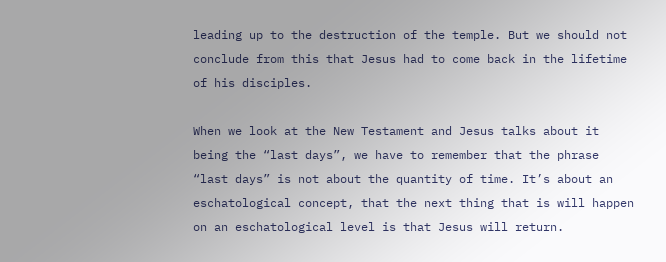leading up to the destruction of the temple. But we should not conclude from this that Jesus had to come back in the lifetime of his disciples.

When we look at the New Testament and Jesus talks about it being the “last days”, we have to remember that the phrase “last days” is not about the quantity of time. It’s about an eschatological concept, that the next thing that is will happen on an eschatological level is that Jesus will return.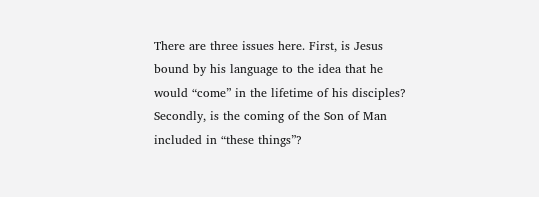There are three issues here. First, is Jesus bound by his language to the idea that he would “come” in the lifetime of his disciples? Secondly, is the coming of the Son of Man included in “these things”?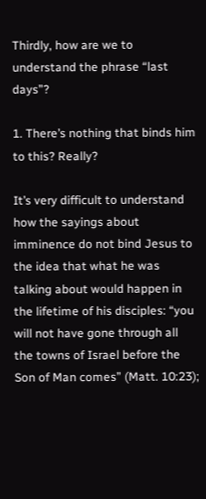Thirdly, how are we to understand the phrase “last days”?

1. There’s nothing that binds him to this? Really?

It’s very difficult to understand how the sayings about imminence do not bind Jesus to the idea that what he was talking about would happen in the lifetime of his disciples: “you will not have gone through all the towns of Israel before the Son of Man comes” (Matt. 10:23);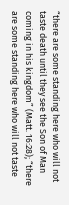“there are some standing here who will not taste death until they see the Son of Man coming in his kingdom” (Matt. 16:28); “there are some standing here who will not taste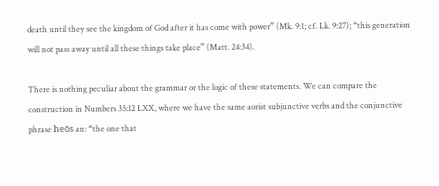death until they see the kingdom of God after it has come with power” (Mk. 9:1; cf. Lk. 9:27); “this generation will not pass away until all these things take place” (Matt. 24:34).

There is nothing peculiar about the grammar or the logic of these statements. We can compare the construction in Numbers 35:12 LXX, where we have the same aorist subjunctive verbs and the conjunctive phrase heōs an: “the one that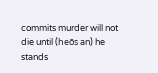commits murder will not die until (heōs an) he stands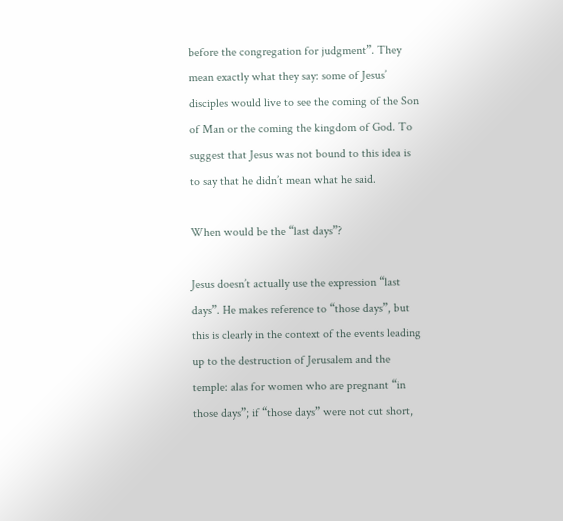before the congregation for judgment”. They mean exactly what they say: some of Jesus’ disciples would live to see the coming of the Son of Man or the coming the kingdom of God. To suggest that Jesus was not bound to this idea is to say that he didn’t mean what he said.

When would be the “last days”?

Jesus doesn’t actually use the expression “last days”. He makes reference to “those days”, but this is clearly in the context of the events leading up to the destruction of Jerusalem and the temple: alas for women who are pregnant “in those days”; if “those days” were not cut short,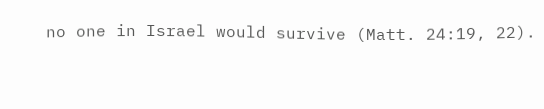no one in Israel would survive (Matt. 24:19, 22).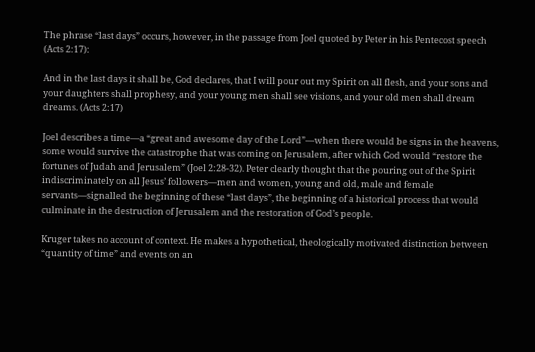The phrase “last days” occurs, however, in the passage from Joel quoted by Peter in his Pentecost speech (Acts 2:17):

And in the last days it shall be, God declares, that I will pour out my Spirit on all flesh, and your sons and your daughters shall prophesy, and your young men shall see visions, and your old men shall dream dreams. (Acts 2:17)

Joel describes a time—a “great and awesome day of the Lord”—when there would be signs in the heavens, some would survive the catastrophe that was coming on Jerusalem, after which God would “restore the fortunes of Judah and Jerusalem” (Joel 2:28-32). Peter clearly thought that the pouring out of the Spirit indiscriminately on all Jesus’ followers—men and women, young and old, male and female servants—signalled the beginning of these “last days”, the beginning of a historical process that would culminate in the destruction of Jerusalem and the restoration of God’s people.

Kruger takes no account of context. He makes a hypothetical, theologically motivated distinction between “quantity of time” and events on an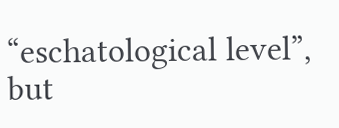“eschatological level”, but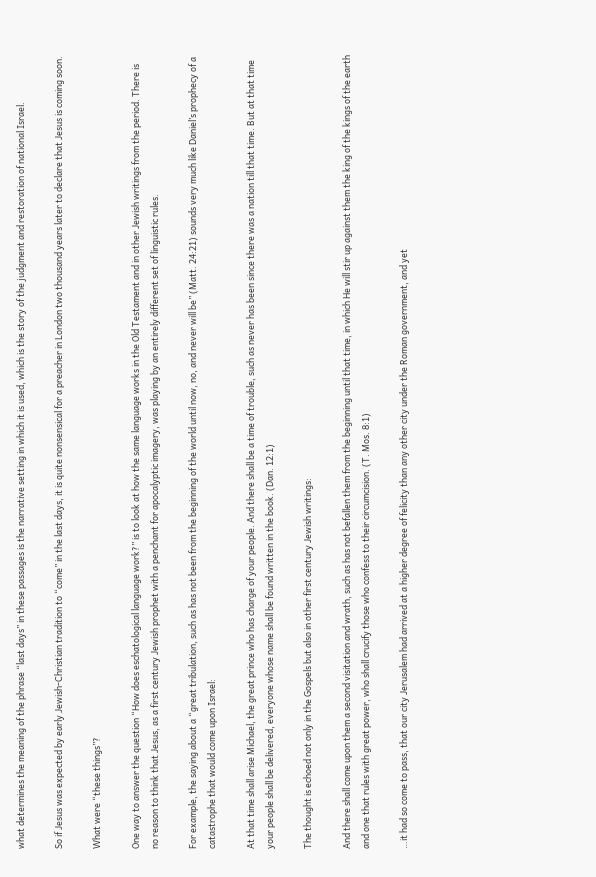what determines the meaning of the phrase “last days” in these passages is the narrative setting in which it is used, which is the story of the judgment and restoration of national Israel.

So if Jesus was expected by early Jewish-Christian tradition to “come” in the last days, it is quite nonsensical for a preacher in London two thousand years later to declare that Jesus is coming soon.

What were “these things”?

One way to answer the question “How does eschatological language work?” is to look at how the same language works in the Old Testament and in other Jewish writings from the period. There is no reason to think that Jesus, as a first century Jewish prophet with a penchant for apocalyptic imagery, was playing by an entirely different set of linguistic rules.

For example, the saying about a “great tribulation, such as has not been from the beginning of the world until now, no, and never will be” (Matt. 24:21) sounds very much like Daniel’s prophecy of a catastrophe that would come upon Israel:

At that time shall arise Michael, the great prince who has charge of your people. And there shall be a time of trouble, such as never has been since there was a nation till that time. But at that time your people shall be delivered, everyone whose name shall be found written in the book. (Dan. 12:1)

The thought is echoed not only in the Gospels but also in other first century Jewish writings:

And there shall come upon them a second visitation and wrath, such as has not befallen them from the beginning until that time, in which He will stir up against them the king of the kings of the earth and one that rules with great power, who shall crucify those who confess to their circumcision. (T. Mos. 8:1)

…it had so come to pass, that our city Jerusalem had arrived at a higher degree of felicity than any other city under the Roman government, and yet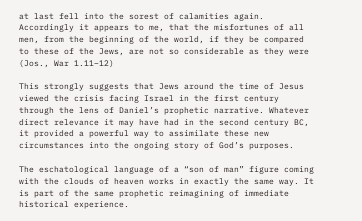at last fell into the sorest of calamities again. Accordingly it appears to me, that the misfortunes of all men, from the beginning of the world, if they be compared to these of the Jews, are not so considerable as they were (Jos., War 1.11–12)

This strongly suggests that Jews around the time of Jesus viewed the crisis facing Israel in the first century through the lens of Daniel’s prophetic narrative. Whatever direct relevance it may have had in the second century BC, it provided a powerful way to assimilate these new circumstances into the ongoing story of God’s purposes.

The eschatological language of a “son of man” figure coming with the clouds of heaven works in exactly the same way. It is part of the same prophetic reimagining of immediate historical experience.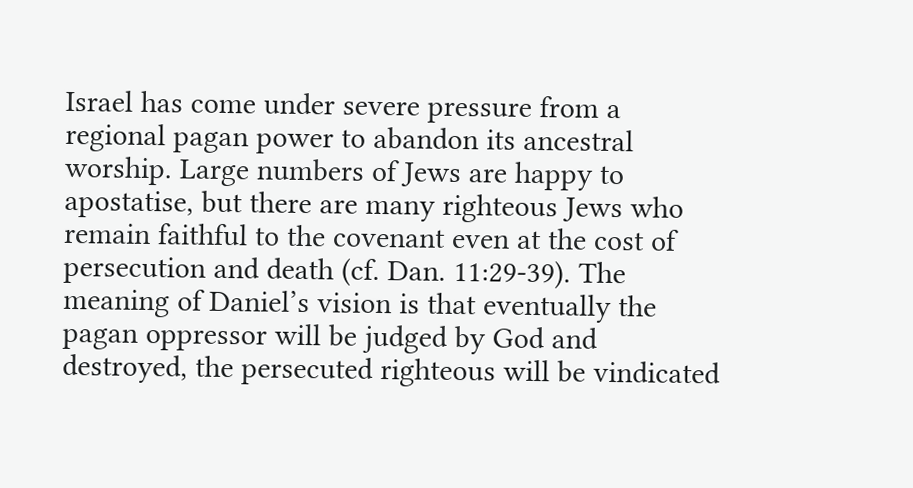Israel has come under severe pressure from a regional pagan power to abandon its ancestral worship. Large numbers of Jews are happy to apostatise, but there are many righteous Jews who remain faithful to the covenant even at the cost of persecution and death (cf. Dan. 11:29-39). The meaning of Daniel’s vision is that eventually the pagan oppressor will be judged by God and destroyed, the persecuted righteous will be vindicated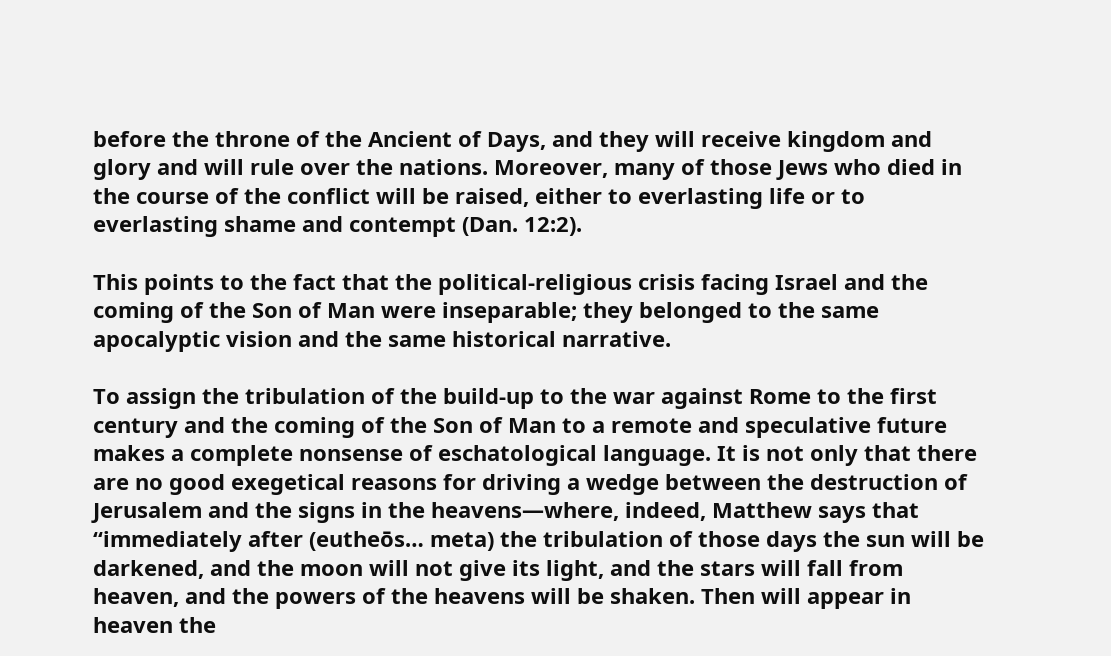before the throne of the Ancient of Days, and they will receive kingdom and glory and will rule over the nations. Moreover, many of those Jews who died in the course of the conflict will be raised, either to everlasting life or to everlasting shame and contempt (Dan. 12:2).

This points to the fact that the political-religious crisis facing Israel and the coming of the Son of Man were inseparable; they belonged to the same apocalyptic vision and the same historical narrative.

To assign the tribulation of the build-up to the war against Rome to the first century and the coming of the Son of Man to a remote and speculative future makes a complete nonsense of eschatological language. It is not only that there are no good exegetical reasons for driving a wedge between the destruction of Jerusalem and the signs in the heavens—where, indeed, Matthew says that “immediately after (eutheōs… meta) the tribulation of those days the sun will be darkened, and the moon will not give its light, and the stars will fall from heaven, and the powers of the heavens will be shaken. Then will appear in heaven the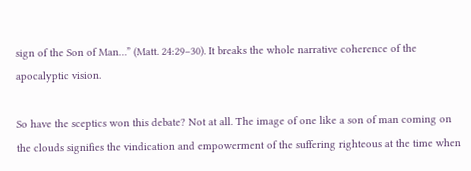sign of the Son of Man…” (Matt. 24:29–30). It breaks the whole narrative coherence of the apocalyptic vision.

So have the sceptics won this debate? Not at all. The image of one like a son of man coming on the clouds signifies the vindication and empowerment of the suffering righteous at the time when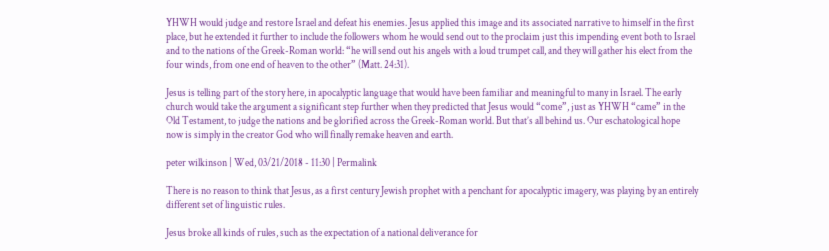YHWH would judge and restore Israel and defeat his enemies. Jesus applied this image and its associated narrative to himself in the first place, but he extended it further to include the followers whom he would send out to the proclaim just this impending event both to Israel and to the nations of the Greek-Roman world: “he will send out his angels with a loud trumpet call, and they will gather his elect from the four winds, from one end of heaven to the other” (Matt. 24:31).

Jesus is telling part of the story here, in apocalyptic language that would have been familiar and meaningful to many in Israel. The early church would take the argument a significant step further when they predicted that Jesus would “come”, just as YHWH “came” in the Old Testament, to judge the nations and be glorified across the Greek-Roman world. But that’s all behind us. Our eschatological hope now is simply in the creator God who will finally remake heaven and earth.

peter wilkinson | Wed, 03/21/2018 - 11:30 | Permalink

There is no reason to think that Jesus, as a first century Jewish prophet with a penchant for apocalyptic imagery, was playing by an entirely different set of linguistic rules.

Jesus broke all kinds of rules, such as the expectation of a national deliverance for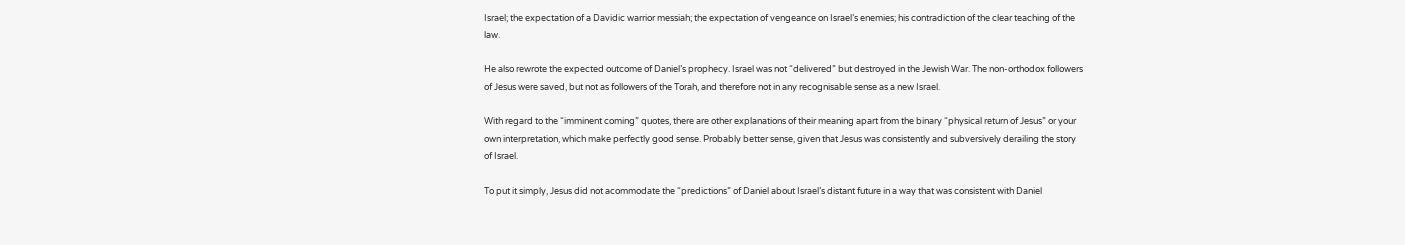Israel; the expectation of a Davidic warrior messiah; the expectation of vengeance on Israel’s enemies; his contradiction of the clear teaching of the law.

He also rewrote the expected outcome of Daniel’s prophecy. Israel was not “delivered” but destroyed in the Jewish War. The non-orthodox followers of Jesus were saved, but not as followers of the Torah, and therefore not in any recognisable sense as a new Israel.

With regard to the “imminent coming” quotes, there are other explanations of their meaning apart from the binary “physical return of Jesus” or your own interpretation, which make perfectly good sense. Probably better sense, given that Jesus was consistently and subversively derailing the story of Israel.

To put it simply, Jesus did not acommodate the “predictions” of Daniel about Israel’s distant future in a way that was consistent with Daniel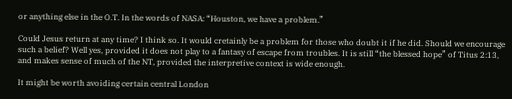or anything else in the O.T. In the words of NASA: “Houston, we have a problem.”

Could Jesus return at any time? I think so. It would cretainly be a problem for those who doubt it if he did. Should we encourage such a belief? Well yes, provided it does not play to a fantasy of escape from troubles. It is still “the blessed hope” of Titus 2:13, and makes sense of much of the NT, provided the interpretive context is wide enough.

It might be worth avoiding certain central London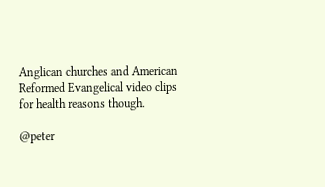Anglican churches and American Reformed Evangelical video clips for health reasons though.

@peter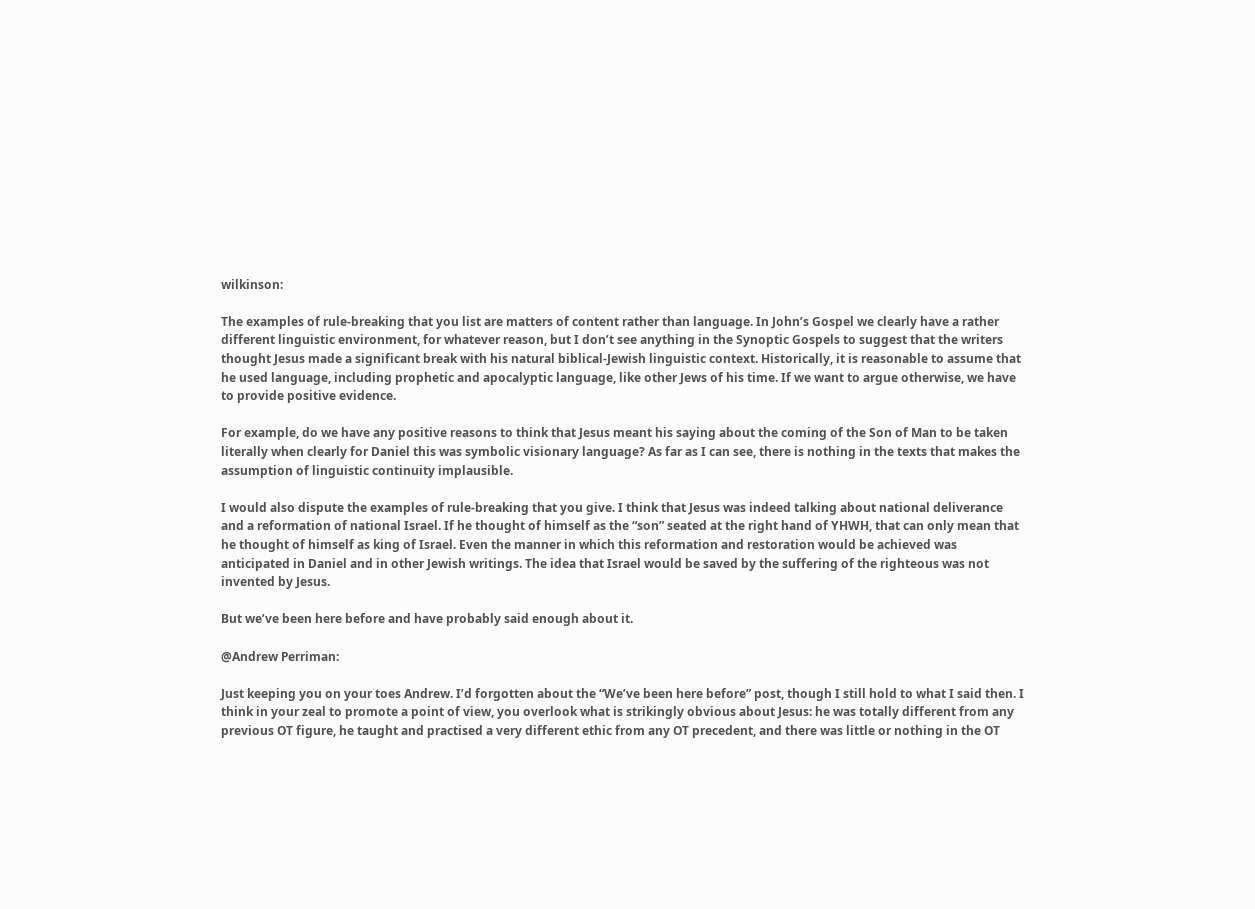wilkinson:

The examples of rule-breaking that you list are matters of content rather than language. In John’s Gospel we clearly have a rather different linguistic environment, for whatever reason, but I don’t see anything in the Synoptic Gospels to suggest that the writers thought Jesus made a significant break with his natural biblical-Jewish linguistic context. Historically, it is reasonable to assume that he used language, including prophetic and apocalyptic language, like other Jews of his time. If we want to argue otherwise, we have to provide positive evidence.

For example, do we have any positive reasons to think that Jesus meant his saying about the coming of the Son of Man to be taken literally when clearly for Daniel this was symbolic visionary language? As far as I can see, there is nothing in the texts that makes the assumption of linguistic continuity implausible.

I would also dispute the examples of rule-breaking that you give. I think that Jesus was indeed talking about national deliverance and a reformation of national Israel. If he thought of himself as the “son” seated at the right hand of YHWH, that can only mean that he thought of himself as king of Israel. Even the manner in which this reformation and restoration would be achieved was anticipated in Daniel and in other Jewish writings. The idea that Israel would be saved by the suffering of the righteous was not invented by Jesus.

But we’ve been here before and have probably said enough about it.

@Andrew Perriman:

Just keeping you on your toes Andrew. I’d forgotten about the “We’ve been here before” post, though I still hold to what I said then. I think in your zeal to promote a point of view, you overlook what is strikingly obvious about Jesus: he was totally different from any previous OT figure, he taught and practised a very different ethic from any OT precedent, and there was little or nothing in the OT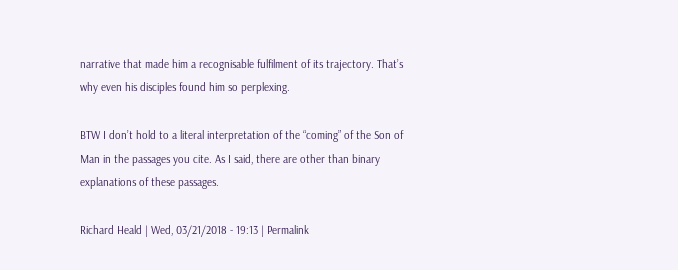narrative that made him a recognisable fulfilment of its trajectory. That’s why even his disciples found him so perplexing.

BTW I don’t hold to a literal interpretation of the “coming” of the Son of Man in the passages you cite. As I said, there are other than binary explanations of these passages.

Richard Heald | Wed, 03/21/2018 - 19:13 | Permalink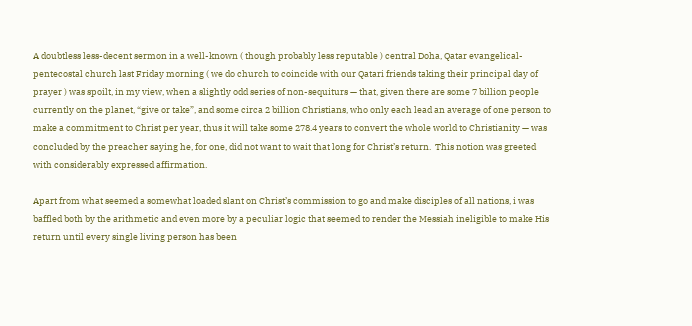A doubtless less-decent sermon in a well-known ( though probably less reputable ) central Doha, Qatar evangelical-pentecostal church last Friday morning ( we do church to coincide with our Qatari friends taking their principal day of prayer ) was spoilt, in my view, when a slightly odd series of non-sequiturs — that, given there are some 7 billion people currently on the planet, “give or take”, and some circa 2 billion Christians, who only each lead an average of one person to make a commitment to Christ per year, thus it will take some 278.4 years to convert the whole world to Christianity — was concluded by the preacher saying he, for one, did not want to wait that long for Christ’s return.  This notion was greeted with considerably expressed affirmation.

Apart from what seemed a somewhat loaded slant on Christ’s commission to go and make disciples of all nations, i was baffled both by the arithmetic and even more by a peculiar logic that seemed to render the Messiah ineligible to make His return until every single living person has been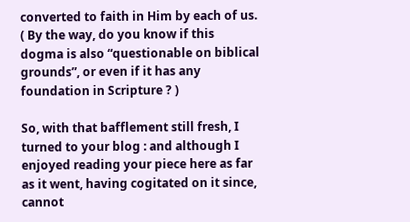converted to faith in Him by each of us. ( By the way, do you know if this dogma is also “questionable on biblical grounds”, or even if it has any foundation in Scripture ? )

So, with that bafflement still fresh, I turned to your blog : and although I enjoyed reading your piece here as far as it went, having cogitated on it since, cannot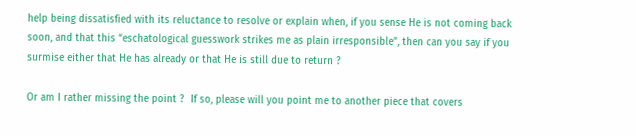help being dissatisfied with its reluctance to resolve or explain when, if you sense He is not coming back soon, and that this “eschatological guesswork strikes me as plain irresponsible”, then can you say if you surmise either that He has already or that He is still due to return ?

Or am I rather missing the point ?  If so, please will you point me to another piece that covers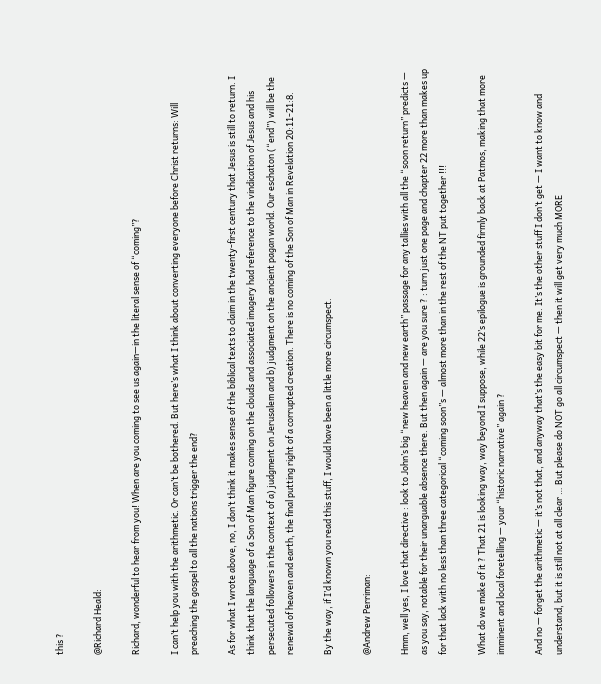this ?

@Richard Heald:

Richard, wonderful to hear from you! When are you coming to see us again—in the literal sense of “coming”?

I can’t help you with the arithmetic. Or can’t be bothered. But here’s what I think about converting everyone before Christ returns: Will preaching the gospel to all the nations trigger the end?

As for what I wrote above, no, I don’t think it makes sense of the biblical texts to claim in the twenty-first century that Jesus is still to return. I think that the language of a Son of Man figure coming on the clouds and associated imagery had reference to the vindication of Jesus and his persecuted followers in the context of a) judgment on Jerusalem and b) judgment on the ancient pagan world. Our eschaton (“end”) will be the renewal of heaven and earth, the final putting right of a corrupted creation. There is no coming of the Son of Man in Revelation 20:11-21:8.

By the way, if I’d known you read this stuff, I would have been a little more circumspect.

@Andrew Perriman:

Hmm, well yes, I love that directive : look to John’s big “new heaven and new earth” passage for any tallies with all the “soon return” predicts — as you say, notable for their unarguable absence there. But then again — are you sure ? : turn just one page and chapter 22 more than makes up for that lack with no less than three categorical “coming soon”s — almost more than in the rest of the NT put together !!!

What do we make of it ? That 21 is looking way, way beyond I suppose, while 22’s epilogue is grounded firmly back at Patmos, making that more imminent and local foretelling — your “historic narrative” again ?

And no — forget the arithmetic — it’s not that, and anyway that’s the easy bit for me. It’s the other stuff I don’t get — I want to know and understand, but it is still not at all clear … But please do NOT go all circumspect — then it will get very much MORE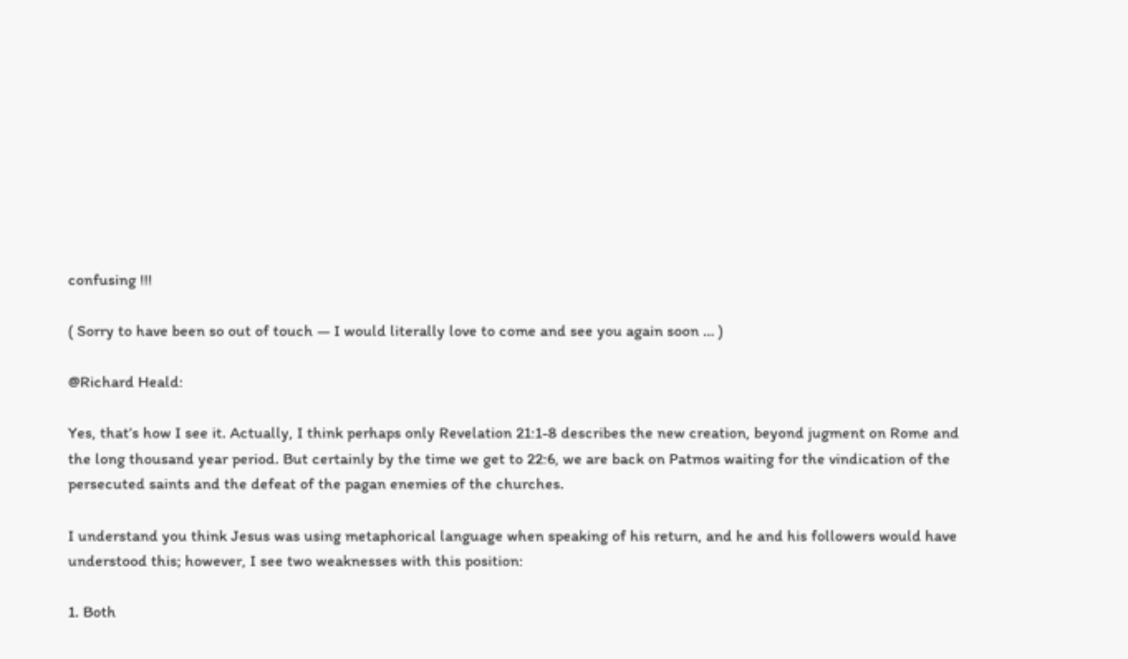confusing !!!

( Sorry to have been so out of touch — I would literally love to come and see you again soon … )

@Richard Heald:

Yes, that’s how I see it. Actually, I think perhaps only Revelation 21:1-8 describes the new creation, beyond jugment on Rome and the long thousand year period. But certainly by the time we get to 22:6, we are back on Patmos waiting for the vindication of the persecuted saints and the defeat of the pagan enemies of the churches.

I understand you think Jesus was using metaphorical language when speaking of his return, and he and his followers would have understood this; however, I see two weaknesses with this position:

1. Both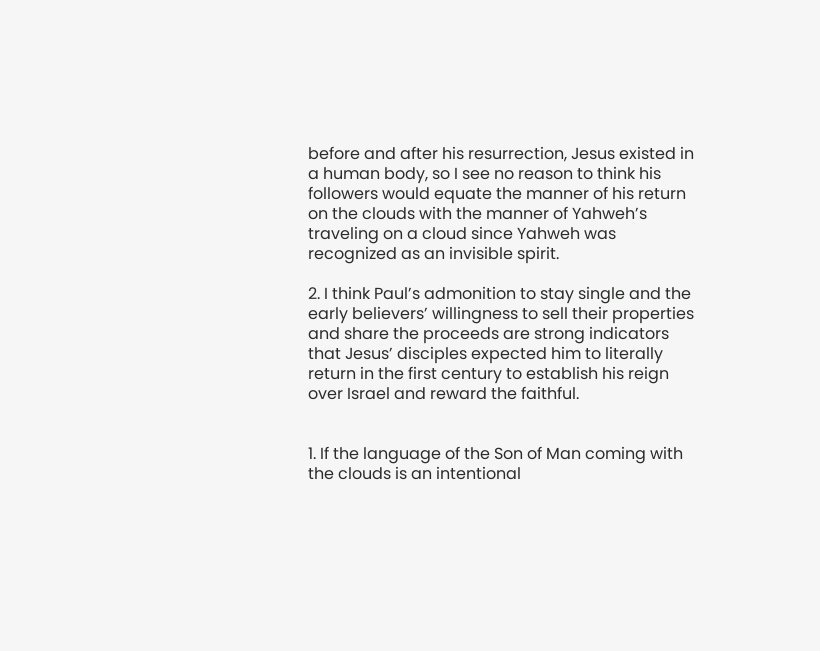before and after his resurrection, Jesus existed in a human body, so I see no reason to think his followers would equate the manner of his return on the clouds with the manner of Yahweh’s traveling on a cloud since Yahweh was recognized as an invisible spirit.

2. I think Paul’s admonition to stay single and the early believers’ willingness to sell their properties and share the proceeds are strong indicators that Jesus’ disciples expected him to literally return in the first century to establish his reign over Israel and reward the faithful.


1. If the language of the Son of Man coming with the clouds is an intentional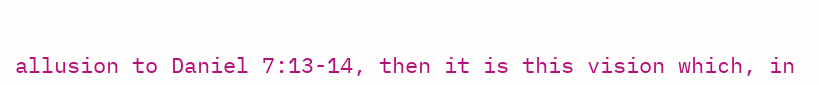allusion to Daniel 7:13-14, then it is this vision which, in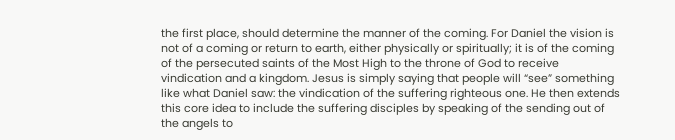the first place, should determine the manner of the coming. For Daniel the vision is not of a coming or return to earth, either physically or spiritually; it is of the coming of the persecuted saints of the Most High to the throne of God to receive vindication and a kingdom. Jesus is simply saying that people will “see” something like what Daniel saw: the vindication of the suffering righteous one. He then extends this core idea to include the suffering disciples by speaking of the sending out of the angels to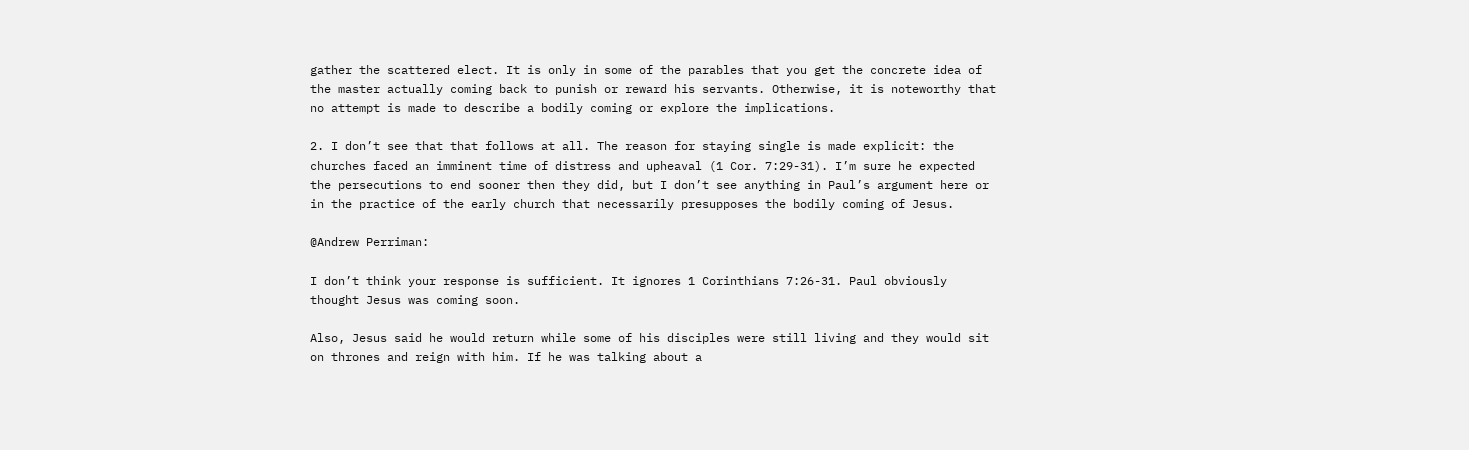gather the scattered elect. It is only in some of the parables that you get the concrete idea of the master actually coming back to punish or reward his servants. Otherwise, it is noteworthy that no attempt is made to describe a bodily coming or explore the implications.

2. I don’t see that that follows at all. The reason for staying single is made explicit: the churches faced an imminent time of distress and upheaval (1 Cor. 7:29-31). I’m sure he expected the persecutions to end sooner then they did, but I don’t see anything in Paul’s argument here or in the practice of the early church that necessarily presupposes the bodily coming of Jesus.

@Andrew Perriman:

I don’t think your response is sufficient. It ignores 1 Corinthians 7:26-31. Paul obviously thought Jesus was coming soon.

Also, Jesus said he would return while some of his disciples were still living and they would sit on thrones and reign with him. If he was talking about a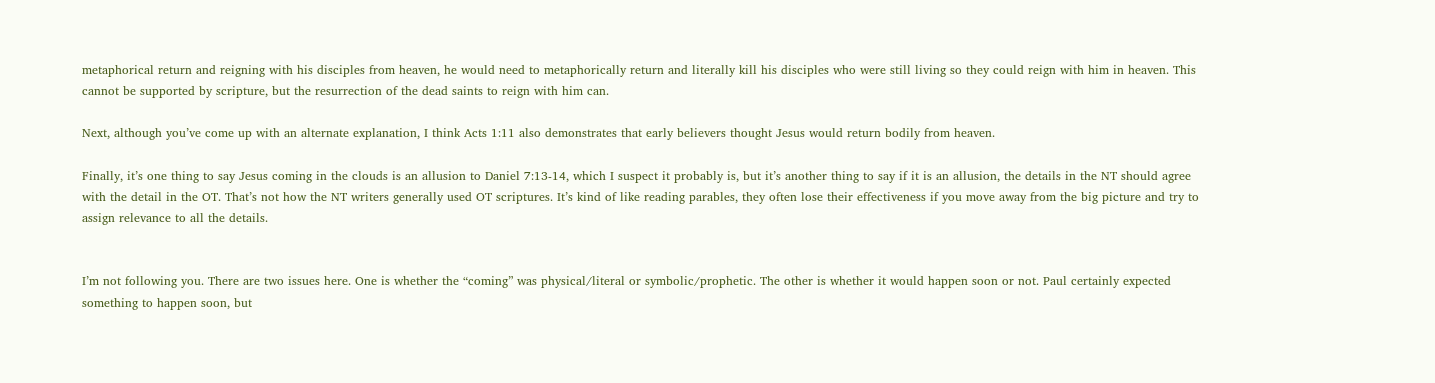metaphorical return and reigning with his disciples from heaven, he would need to metaphorically return and literally kill his disciples who were still living so they could reign with him in heaven. This cannot be supported by scripture, but the resurrection of the dead saints to reign with him can.

Next, although you’ve come up with an alternate explanation, I think Acts 1:11 also demonstrates that early believers thought Jesus would return bodily from heaven.

Finally, it’s one thing to say Jesus coming in the clouds is an allusion to Daniel 7:13-14, which I suspect it probably is, but it’s another thing to say if it is an allusion, the details in the NT should agree with the detail in the OT. That’s not how the NT writers generally used OT scriptures. It’s kind of like reading parables, they often lose their effectiveness if you move away from the big picture and try to assign relevance to all the details.


I’m not following you. There are two issues here. One is whether the “coming” was physical/literal or symbolic/prophetic. The other is whether it would happen soon or not. Paul certainly expected something to happen soon, but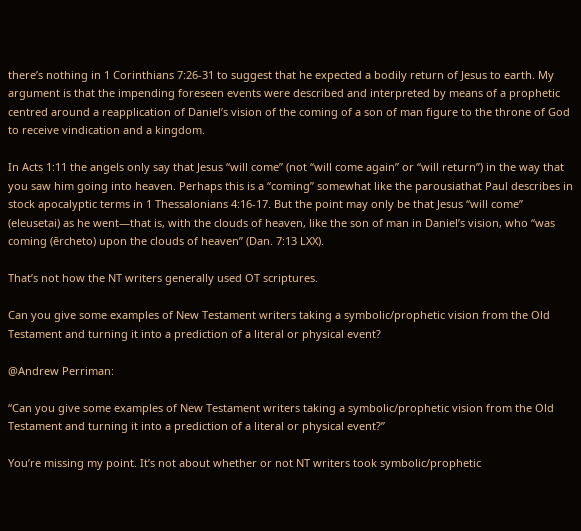there’s nothing in 1 Corinthians 7:26-31 to suggest that he expected a bodily return of Jesus to earth. My argument is that the impending foreseen events were described and interpreted by means of a prophetic centred around a reapplication of Daniel’s vision of the coming of a son of man figure to the throne of God to receive vindication and a kingdom.

In Acts 1:11 the angels only say that Jesus “will come” (not “will come again” or “will return”) in the way that you saw him going into heaven. Perhaps this is a “coming” somewhat like the parousiathat Paul describes in stock apocalyptic terms in 1 Thessalonians 4:16-17. But the point may only be that Jesus “will come” (eleusetai) as he went—that is, with the clouds of heaven, like the son of man in Daniel’s vision, who “was coming (ērcheto) upon the clouds of heaven” (Dan. 7:13 LXX).

That’s not how the NT writers generally used OT scriptures.

Can you give some examples of New Testament writers taking a symbolic/prophetic vision from the Old Testament and turning it into a prediction of a literal or physical event?

@Andrew Perriman:

“Can you give some examples of New Testament writers taking a symbolic/prophetic vision from the Old Testament and turning it into a prediction of a literal or physical event?”

You’re missing my point. It’s not about whether or not NT writers took symbolic/prophetic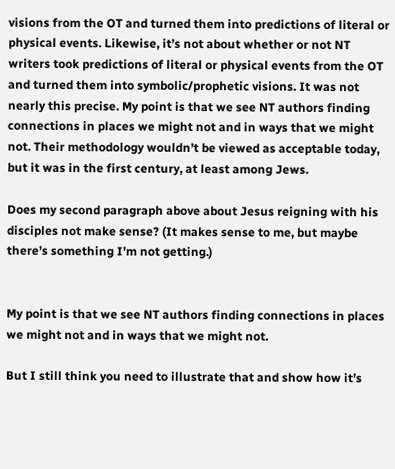visions from the OT and turned them into predictions of literal or physical events. Likewise, it’s not about whether or not NT writers took predictions of literal or physical events from the OT and turned them into symbolic/prophetic visions. It was not nearly this precise. My point is that we see NT authors finding connections in places we might not and in ways that we might not. Their methodology wouldn’t be viewed as acceptable today, but it was in the first century, at least among Jews.

Does my second paragraph above about Jesus reigning with his disciples not make sense? (It makes sense to me, but maybe there’s something I’m not getting.)


My point is that we see NT authors finding connections in places we might not and in ways that we might not.

But I still think you need to illustrate that and show how it’s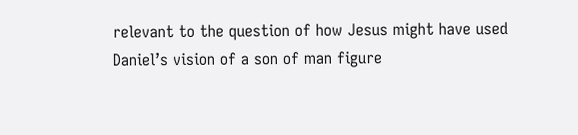relevant to the question of how Jesus might have used Daniel’s vision of a son of man figure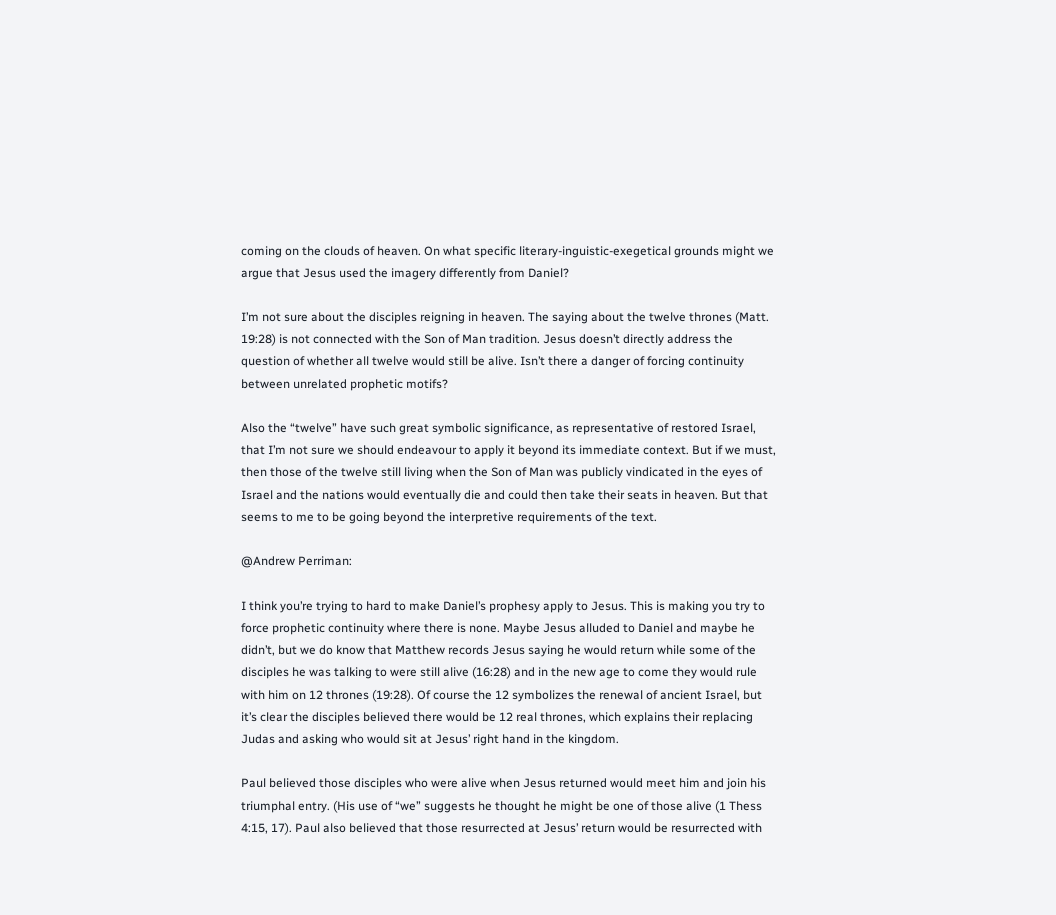coming on the clouds of heaven. On what specific literary-inguistic-exegetical grounds might we argue that Jesus used the imagery differently from Daniel?

I’m not sure about the disciples reigning in heaven. The saying about the twelve thrones (Matt. 19:28) is not connected with the Son of Man tradition. Jesus doesn’t directly address the question of whether all twelve would still be alive. Isn’t there a danger of forcing continuity between unrelated prophetic motifs?

Also the “twelve” have such great symbolic significance, as representative of restored Israel, that I’m not sure we should endeavour to apply it beyond its immediate context. But if we must, then those of the twelve still living when the Son of Man was publicly vindicated in the eyes of Israel and the nations would eventually die and could then take their seats in heaven. But that seems to me to be going beyond the interpretive requirements of the text.

@Andrew Perriman:

I think you’re trying to hard to make Daniel’s prophesy apply to Jesus. This is making you try to force prophetic continuity where there is none. Maybe Jesus alluded to Daniel and maybe he didn’t, but we do know that Matthew records Jesus saying he would return while some of the disciples he was talking to were still alive (16:28) and in the new age to come they would rule with him on 12 thrones (19:28). Of course the 12 symbolizes the renewal of ancient Israel, but it’s clear the disciples believed there would be 12 real thrones, which explains their replacing Judas and asking who would sit at Jesus’ right hand in the kingdom.

Paul believed those disciples who were alive when Jesus returned would meet him and join his triumphal entry. (His use of “we” suggests he thought he might be one of those alive (1 Thess 4:15, 17). Paul also believed that those resurrected at Jesus’ return would be resurrected with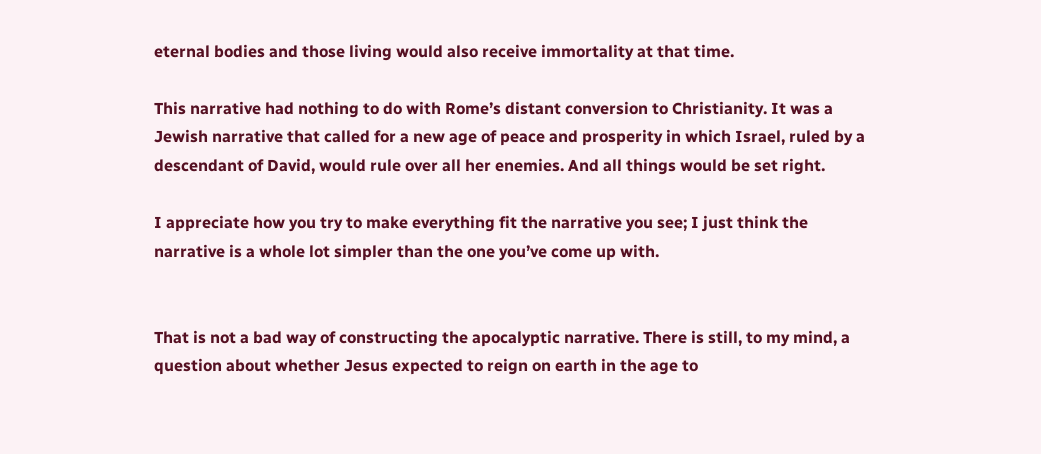eternal bodies and those living would also receive immortality at that time.

This narrative had nothing to do with Rome’s distant conversion to Christianity. It was a Jewish narrative that called for a new age of peace and prosperity in which Israel, ruled by a descendant of David, would rule over all her enemies. And all things would be set right.

I appreciate how you try to make everything fit the narrative you see; I just think the narrative is a whole lot simpler than the one you’ve come up with.


That is not a bad way of constructing the apocalyptic narrative. There is still, to my mind, a question about whether Jesus expected to reign on earth in the age to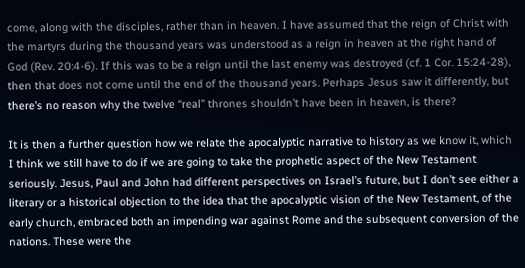come, along with the disciples, rather than in heaven. I have assumed that the reign of Christ with the martyrs during the thousand years was understood as a reign in heaven at the right hand of God (Rev. 20:4-6). If this was to be a reign until the last enemy was destroyed (cf. 1 Cor. 15:24-28), then that does not come until the end of the thousand years. Perhaps Jesus saw it differently, but there’s no reason why the twelve “real” thrones shouldn’t have been in heaven, is there?

It is then a further question how we relate the apocalyptic narrative to history as we know it, which I think we still have to do if we are going to take the prophetic aspect of the New Testament seriously. Jesus, Paul and John had different perspectives on Israel’s future, but I don’t see either a literary or a historical objection to the idea that the apocalyptic vision of the New Testament, of the early church, embraced both an impending war against Rome and the subsequent conversion of the nations. These were the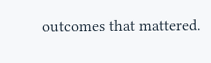outcomes that mattered.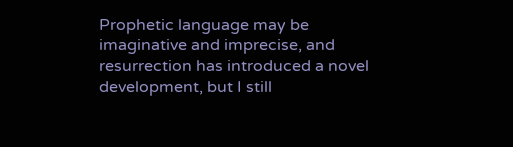Prophetic language may be imaginative and imprecise, and resurrection has introduced a novel development, but I still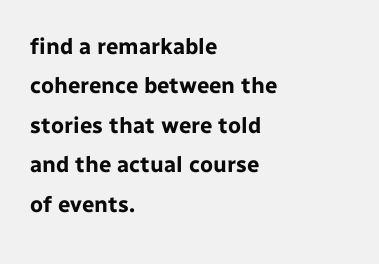find a remarkable coherence between the stories that were told and the actual course of events.